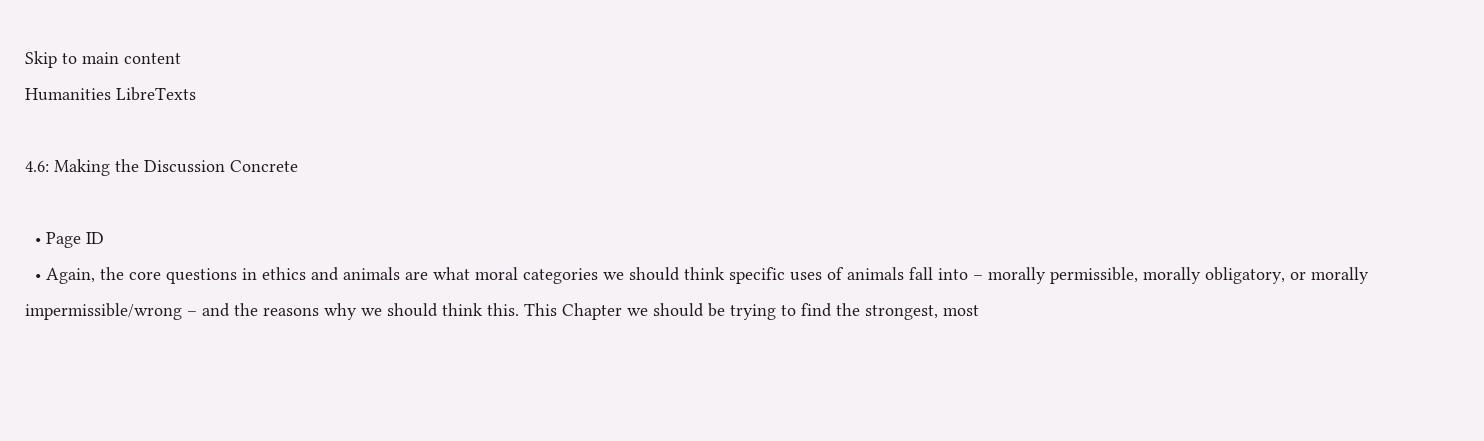Skip to main content
Humanities LibreTexts

4.6: Making the Discussion Concrete

  • Page ID
  • Again, the core questions in ethics and animals are what moral categories we should think specific uses of animals fall into – morally permissible, morally obligatory, or morally impermissible/wrong – and the reasons why we should think this. This Chapter we should be trying to find the strongest, most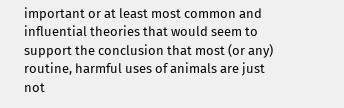important or at least most common and influential theories that would seem to support the conclusion that most (or any) routine, harmful uses of animals are just not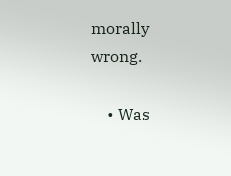morally wrong.

    • Was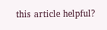this article helpful?